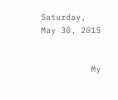Saturday, May 30, 2015


          My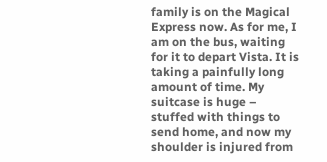family is on the Magical Express now. As for me, I am on the bus, waiting for it to depart Vista. It is taking a painfully long amount of time. My suitcase is huge – stuffed with things to send home, and now my shoulder is injured from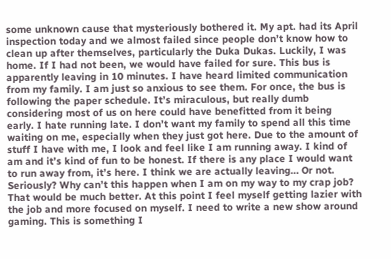some unknown cause that mysteriously bothered it. My apt. had its April inspection today and we almost failed since people don’t know how to clean up after themselves, particularly the Duka Dukas. Luckily, I was home. If I had not been, we would have failed for sure. This bus is apparently leaving in 10 minutes. I have heard limited communication from my family. I am just so anxious to see them. For once, the bus is following the paper schedule. It’s miraculous, but really dumb considering most of us on here could have benefitted from it being early. I hate running late. I don’t want my family to spend all this time waiting on me, especially when they just got here. Due to the amount of stuff I have with me, I look and feel like I am running away. I kind of am and it’s kind of fun to be honest. If there is any place I would want to run away from, it’s here. I think we are actually leaving… Or not. Seriously? Why can’t this happen when I am on my way to my crap job? That would be much better. At this point I feel myself getting lazier with the job and more focused on myself. I need to write a new show around gaming. This is something I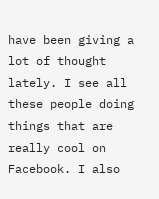have been giving a lot of thought lately. I see all these people doing things that are really cool on Facebook. I also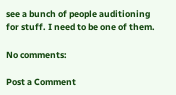see a bunch of people auditioning for stuff. I need to be one of them.

No comments:

Post a Comment